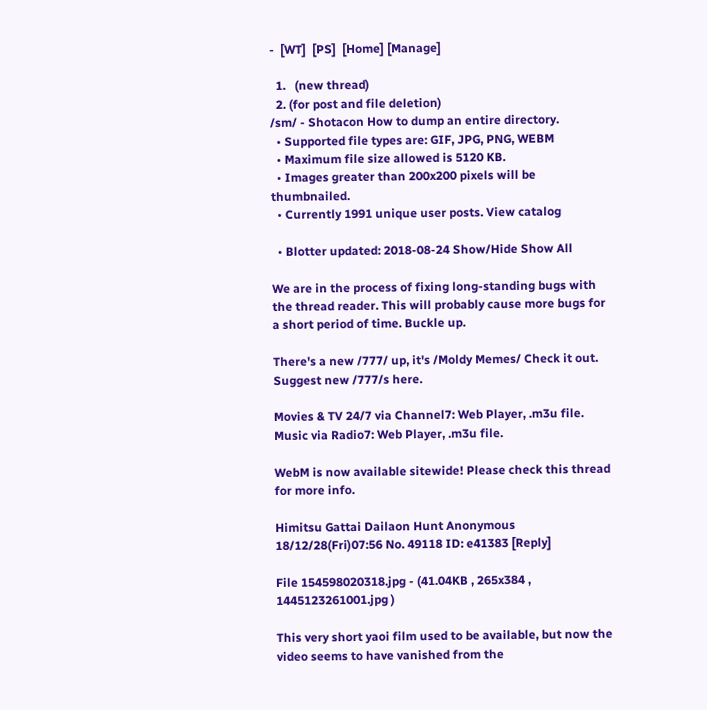-  [WT]  [PS]  [Home] [Manage]

  1.   (new thread)
  2. (for post and file deletion)
/sm/ - Shotacon How to dump an entire directory.
  • Supported file types are: GIF, JPG, PNG, WEBM
  • Maximum file size allowed is 5120 KB.
  • Images greater than 200x200 pixels will be thumbnailed.
  • Currently 1991 unique user posts. View catalog

  • Blotter updated: 2018-08-24 Show/Hide Show All

We are in the process of fixing long-standing bugs with the thread reader. This will probably cause more bugs for a short period of time. Buckle up.

There's a new /777/ up, it's /Moldy Memes/ Check it out. Suggest new /777/s here.

Movies & TV 24/7 via Channel7: Web Player, .m3u file. Music via Radio7: Web Player, .m3u file.

WebM is now available sitewide! Please check this thread for more info.

Himitsu Gattai Dailaon Hunt Anonymous 18/12/28(Fri)07:56 No. 49118 ID: e41383 [Reply]

File 154598020318.jpg - (41.04KB , 265x384 , 1445123261001.jpg )

This very short yaoi film used to be available, but now the video seems to have vanished from the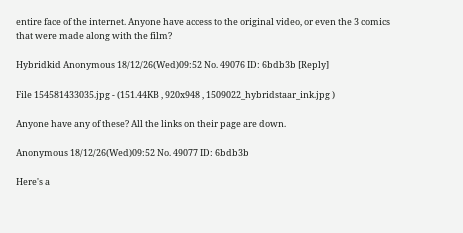entire face of the internet. Anyone have access to the original video, or even the 3 comics that were made along with the film?

Hybridkid Anonymous 18/12/26(Wed)09:52 No. 49076 ID: 6bdb3b [Reply]

File 154581433035.jpg - (151.44KB , 920x948 , 1509022_hybridstaar_ink.jpg )

Anyone have any of these? All the links on their page are down.

Anonymous 18/12/26(Wed)09:52 No. 49077 ID: 6bdb3b

Here's a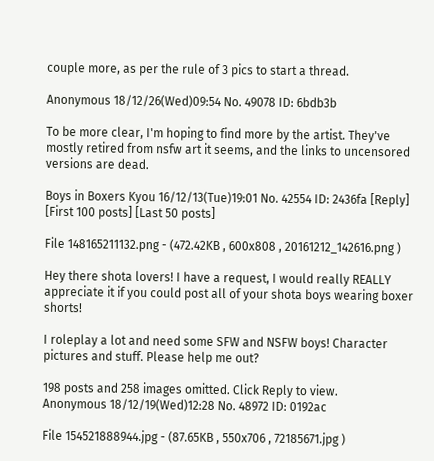couple more, as per the rule of 3 pics to start a thread.

Anonymous 18/12/26(Wed)09:54 No. 49078 ID: 6bdb3b

To be more clear, I'm hoping to find more by the artist. They've mostly retired from nsfw art it seems, and the links to uncensored versions are dead.

Boys in Boxers Kyou 16/12/13(Tue)19:01 No. 42554 ID: 2436fa [Reply] [First 100 posts] [Last 50 posts]

File 148165211132.png - (472.42KB , 600x808 , 20161212_142616.png )

Hey there shota lovers! I have a request, I would really REALLY appreciate it if you could post all of your shota boys wearing boxer shorts!

I roleplay a lot and need some SFW and NSFW boys! Character pictures and stuff. Please help me out?

198 posts and 258 images omitted. Click Reply to view.
Anonymous 18/12/19(Wed)12:28 No. 48972 ID: 0192ac

File 154521888944.jpg - (87.65KB , 550x706 , 72185671.jpg )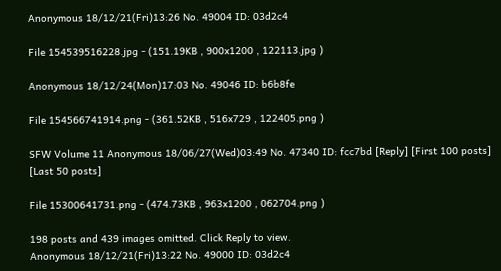Anonymous 18/12/21(Fri)13:26 No. 49004 ID: 03d2c4

File 154539516228.jpg - (151.19KB , 900x1200 , 122113.jpg )

Anonymous 18/12/24(Mon)17:03 No. 49046 ID: b6b8fe

File 154566741914.png - (361.52KB , 516x729 , 122405.png )

SFW Volume 11 Anonymous 18/06/27(Wed)03:49 No. 47340 ID: fcc7bd [Reply] [First 100 posts] [Last 50 posts]

File 15300641731.png - (474.73KB , 963x1200 , 062704.png )

198 posts and 439 images omitted. Click Reply to view.
Anonymous 18/12/21(Fri)13:22 No. 49000 ID: 03d2c4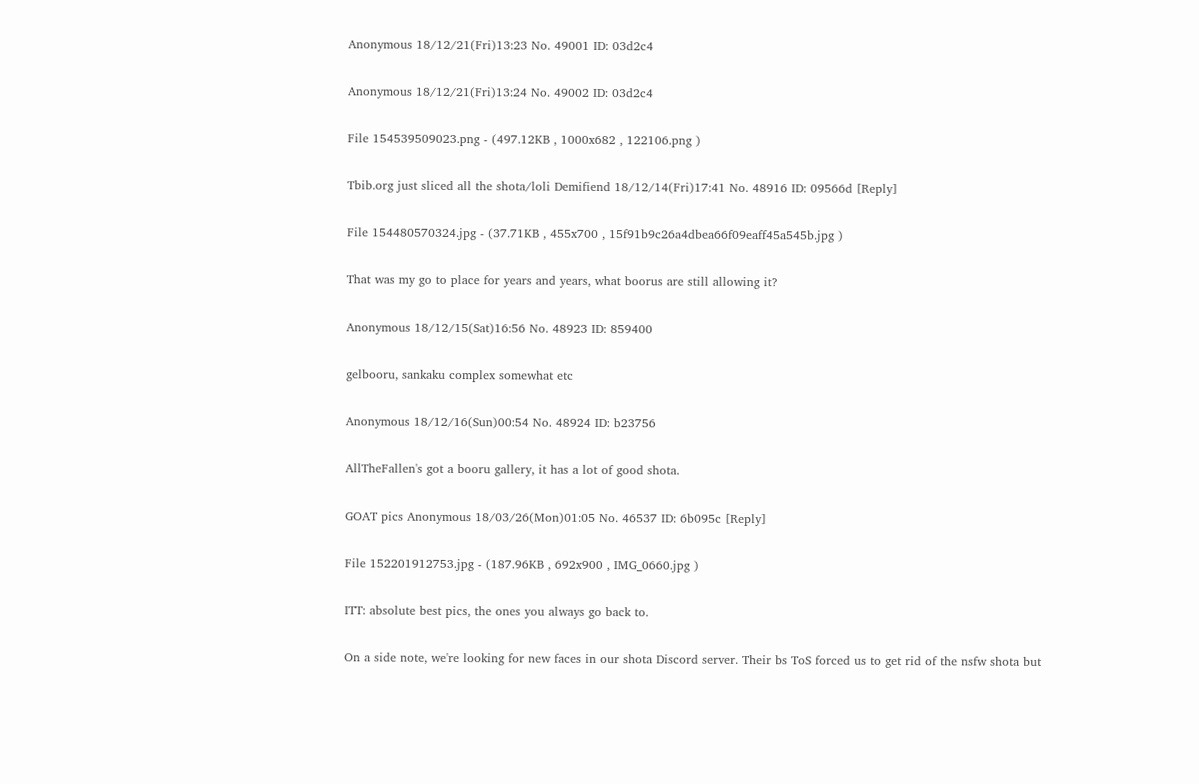Anonymous 18/12/21(Fri)13:23 No. 49001 ID: 03d2c4

Anonymous 18/12/21(Fri)13:24 No. 49002 ID: 03d2c4

File 154539509023.png - (497.12KB , 1000x682 , 122106.png )

Tbib.org just sliced all the shota/loli Demifiend 18/12/14(Fri)17:41 No. 48916 ID: 09566d [Reply]

File 154480570324.jpg - (37.71KB , 455x700 , 15f91b9c26a4dbea66f09eaff45a545b.jpg )

That was my go to place for years and years, what boorus are still allowing it?

Anonymous 18/12/15(Sat)16:56 No. 48923 ID: 859400

gelbooru, sankaku complex somewhat etc

Anonymous 18/12/16(Sun)00:54 No. 48924 ID: b23756

AllTheFallen's got a booru gallery, it has a lot of good shota.

GOAT pics Anonymous 18/03/26(Mon)01:05 No. 46537 ID: 6b095c [Reply]

File 152201912753.jpg - (187.96KB , 692x900 , IMG_0660.jpg )

ITT: absolute best pics, the ones you always go back to.

On a side note, we're looking for new faces in our shota Discord server. Their bs ToS forced us to get rid of the nsfw shota but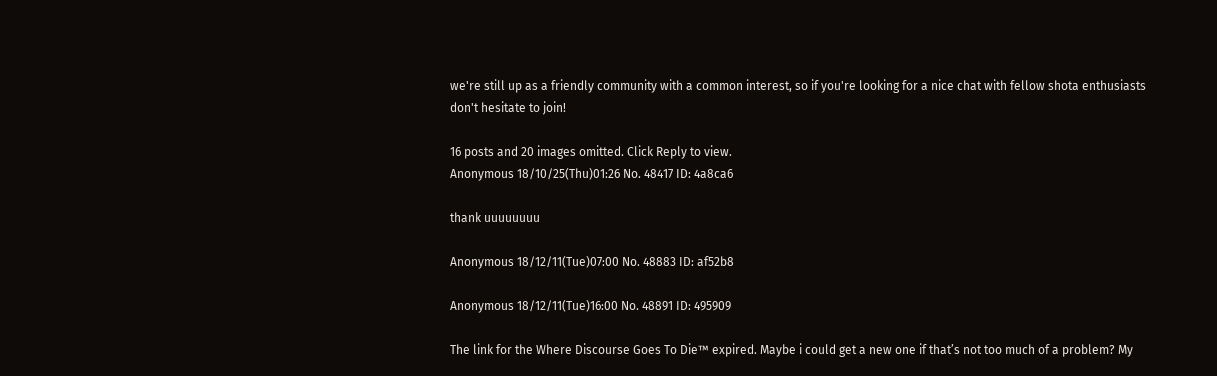we're still up as a friendly community with a common interest, so if you're looking for a nice chat with fellow shota enthusiasts don't hesitate to join!

16 posts and 20 images omitted. Click Reply to view.
Anonymous 18/10/25(Thu)01:26 No. 48417 ID: 4a8ca6

thank uuuuuuuu

Anonymous 18/12/11(Tue)07:00 No. 48883 ID: af52b8

Anonymous 18/12/11(Tue)16:00 No. 48891 ID: 495909

The link for the Where Discourse Goes To Die™ expired. Maybe i could get a new one if that’s not too much of a problem? My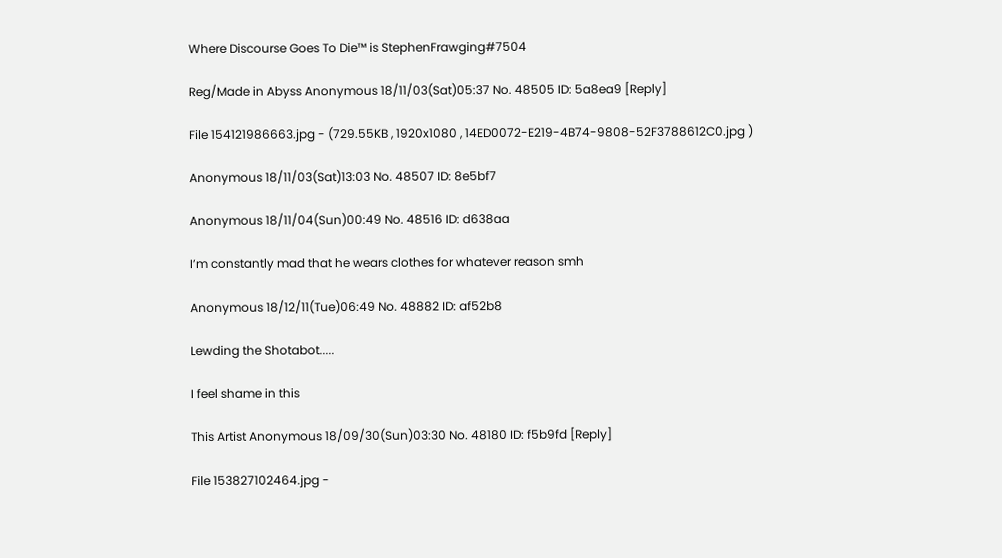Where Discourse Goes To Die™ is StephenFrawging#7504

Reg/Made in Abyss Anonymous 18/11/03(Sat)05:37 No. 48505 ID: 5a8ea9 [Reply]

File 154121986663.jpg - (729.55KB , 1920x1080 , 14ED0072-E219-4B74-9808-52F3788612C0.jpg )

Anonymous 18/11/03(Sat)13:03 No. 48507 ID: 8e5bf7

Anonymous 18/11/04(Sun)00:49 No. 48516 ID: d638aa

I’m constantly mad that he wears clothes for whatever reason smh

Anonymous 18/12/11(Tue)06:49 No. 48882 ID: af52b8

Lewding the Shotabot.....

I feel shame in this

This Artist Anonymous 18/09/30(Sun)03:30 No. 48180 ID: f5b9fd [Reply]

File 153827102464.jpg -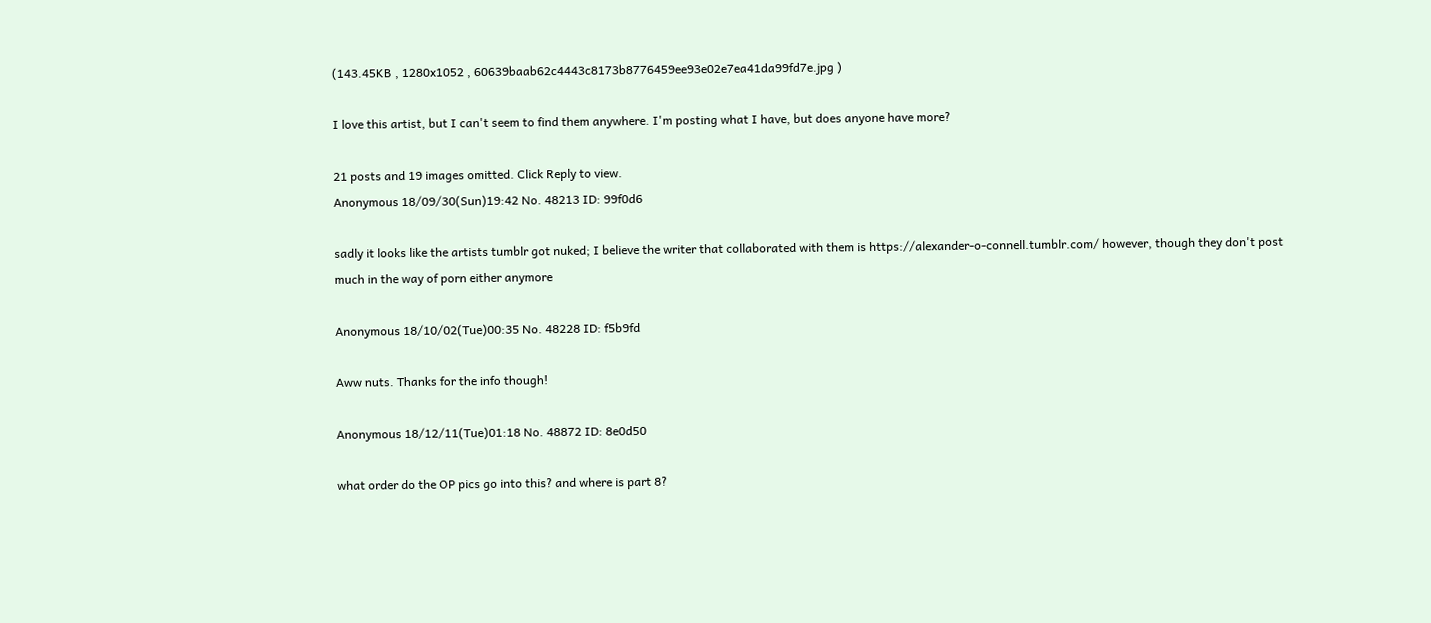(143.45KB , 1280x1052 , 60639baab62c4443c8173b8776459ee93e02e7ea41da99fd7e.jpg )

I love this artist, but I can't seem to find them anywhere. I'm posting what I have, but does anyone have more?

21 posts and 19 images omitted. Click Reply to view.
Anonymous 18/09/30(Sun)19:42 No. 48213 ID: 99f0d6

sadly it looks like the artists tumblr got nuked; I believe the writer that collaborated with them is https://alexander-o-connell.tumblr.com/ however, though they don't post much in the way of porn either anymore

Anonymous 18/10/02(Tue)00:35 No. 48228 ID: f5b9fd

Aww nuts. Thanks for the info though!

Anonymous 18/12/11(Tue)01:18 No. 48872 ID: 8e0d50

what order do the OP pics go into this? and where is part 8?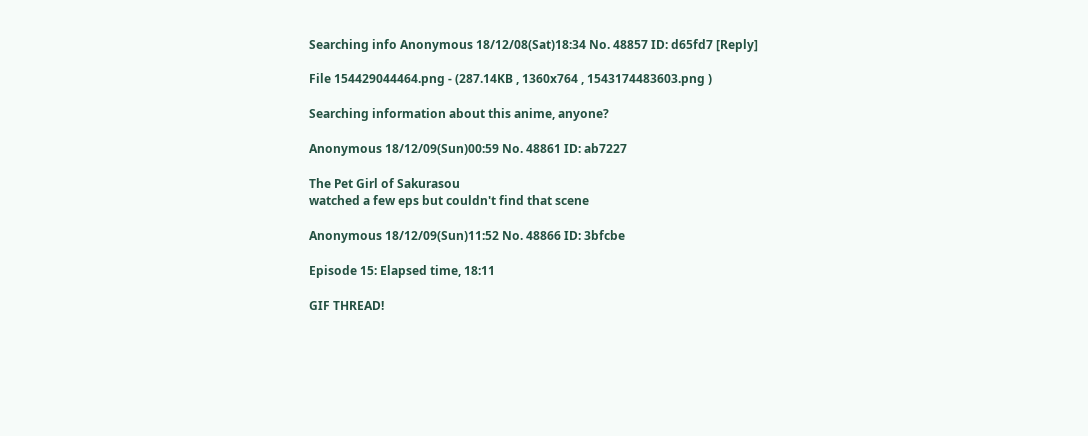Searching info Anonymous 18/12/08(Sat)18:34 No. 48857 ID: d65fd7 [Reply]

File 154429044464.png - (287.14KB , 1360x764 , 1543174483603.png )

Searching information about this anime, anyone?

Anonymous 18/12/09(Sun)00:59 No. 48861 ID: ab7227

The Pet Girl of Sakurasou
watched a few eps but couldn't find that scene

Anonymous 18/12/09(Sun)11:52 No. 48866 ID: 3bfcbe

Episode 15: Elapsed time, 18:11

GIF THREAD!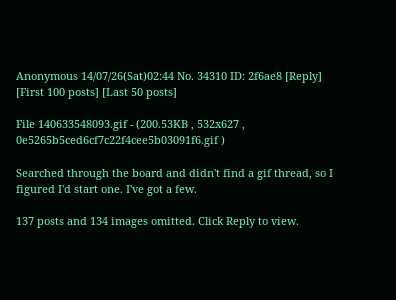Anonymous 14/07/26(Sat)02:44 No. 34310 ID: 2f6ae8 [Reply] [First 100 posts] [Last 50 posts]

File 140633548093.gif - (200.53KB , 532x627 , 0e5265b5ced6cf7c22f4cee5b03091f6.gif )

Searched through the board and didn't find a gif thread, so I figured I'd start one. I've got a few.

137 posts and 134 images omitted. Click Reply to view.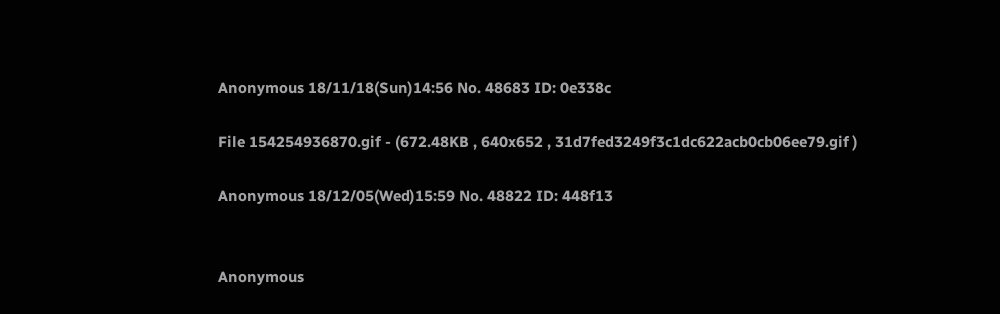Anonymous 18/11/18(Sun)14:56 No. 48683 ID: 0e338c

File 154254936870.gif - (672.48KB , 640x652 , 31d7fed3249f3c1dc622acb0cb06ee79.gif )

Anonymous 18/12/05(Wed)15:59 No. 48822 ID: 448f13


Anonymous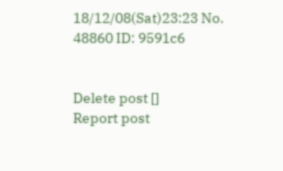18/12/08(Sat)23:23 No. 48860 ID: 9591c6


Delete post []
Report post